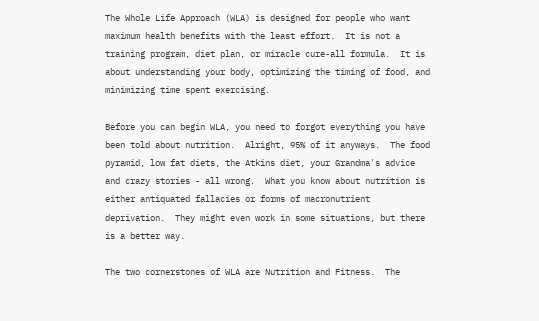The Whole Life Approach (WLA) is designed for people who want maximum health benefits with the least effort.  It is not a training program, diet plan, or miracle cure-all formula.  It is about understanding your body, optimizing the timing of food, and minimizing time spent exercising.

Before you can begin WLA, you need to forgot everything you have been told about nutrition.  Alright, 95% of it anyways.  The food pyramid, low fat diets, the Atkins diet, your Grandma's advice and crazy stories - all wrong.  What you know about nutrition is either antiquated fallacies or forms of macronutrient deprivation.  They might even work in some situations, but there is a better way.

The two cornerstones of WLA are Nutrition and Fitness.  The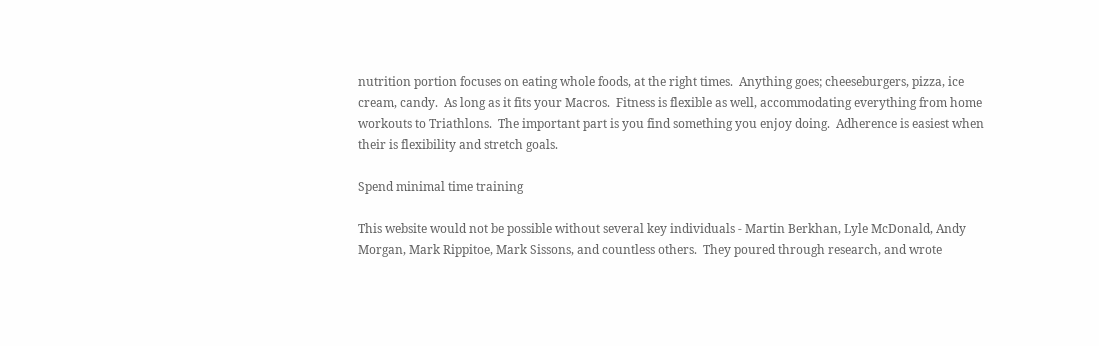nutrition portion focuses on eating whole foods, at the right times.  Anything goes; cheeseburgers, pizza, ice cream, candy.  As long as it fits your Macros.  Fitness is flexible as well, accommodating everything from home workouts to Triathlons.  The important part is you find something you enjoy doing.  Adherence is easiest when their is flexibility and stretch goals.

Spend minimal time training

This website would not be possible without several key individuals - Martin Berkhan, Lyle McDonald, Andy Morgan, Mark Rippitoe, Mark Sissons, and countless others.  They poured through research, and wrote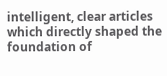intelligent, clear articles which directly shaped the foundation of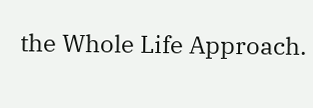the Whole Life Approach.